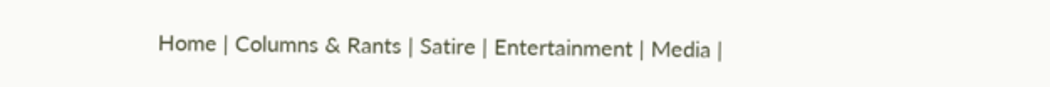Home | Columns & Rants | Satire | Entertainment | Media |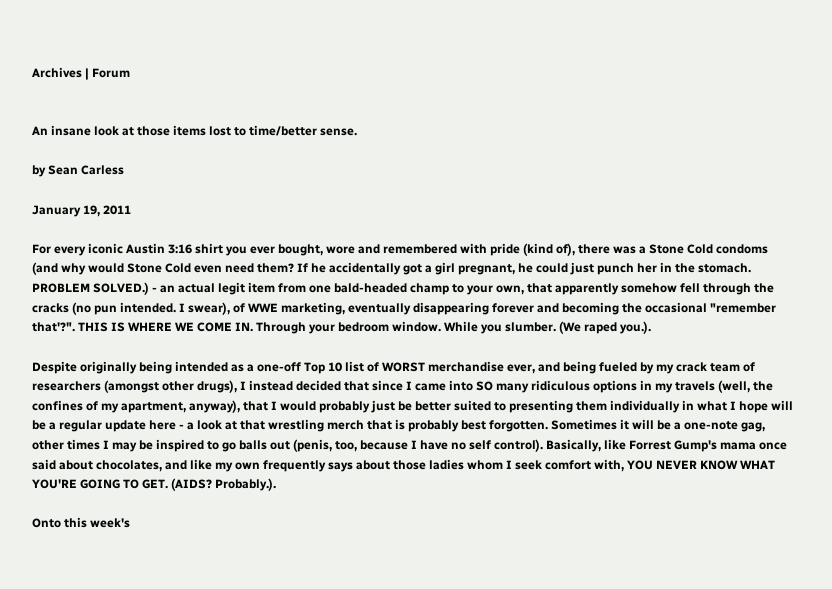Archives | Forum


An insane look at those items lost to time/better sense.

by Sean Carless

January 19, 2011

For every iconic Austin 3:16 shirt you ever bought, wore and remembered with pride (kind of), there was a Stone Cold condoms (and why would Stone Cold even need them? If he accidentally got a girl pregnant, he could just punch her in the stomach. PROBLEM SOLVED.) - an actual legit item from one bald-headed champ to your own, that apparently somehow fell through the cracks (no pun intended. I swear), of WWE marketing, eventually disappearing forever and becoming the occasional "remember that'?". THIS IS WHERE WE COME IN. Through your bedroom window. While you slumber. (We raped you.).

Despite originally being intended as a one-off Top 10 list of WORST merchandise ever, and being fueled by my crack team of researchers (amongst other drugs), I instead decided that since I came into SO many ridiculous options in my travels (well, the confines of my apartment, anyway), that I would probably just be better suited to presenting them individually in what I hope will be a regular update here - a look at that wrestling merch that is probably best forgotten. Sometimes it will be a one-note gag, other times I may be inspired to go balls out (penis, too, because I have no self control). Basically, like Forrest Gump's mama once said about chocolates, and like my own frequently says about those ladies whom I seek comfort with, YOU NEVER KNOW WHAT YOU'RE GOING TO GET. (AIDS? Probably.).

Onto this week's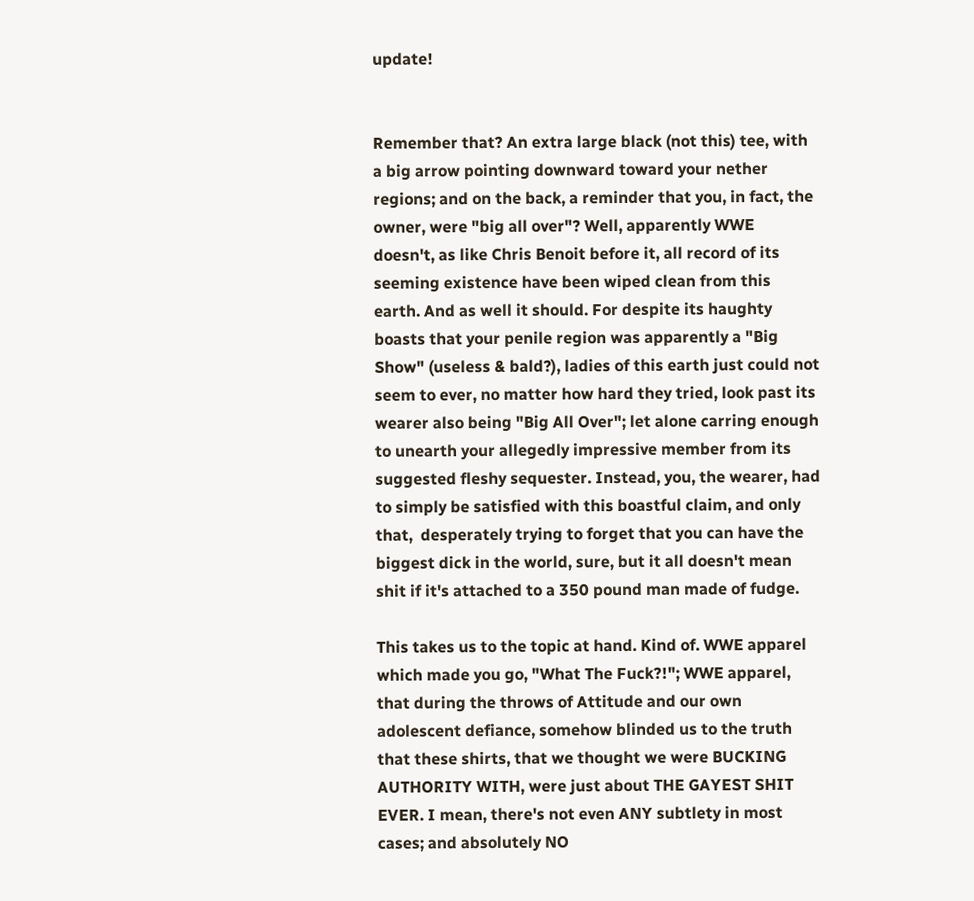update!


Remember that? An extra large black (not this) tee, with a big arrow pointing downward toward your nether regions; and on the back, a reminder that you, in fact, the owner, were "big all over"? Well, apparently WWE doesn't, as like Chris Benoit before it, all record of its seeming existence have been wiped clean from this earth. And as well it should. For despite its haughty boasts that your penile region was apparently a "Big Show" (useless & bald?), ladies of this earth just could not seem to ever, no matter how hard they tried, look past its wearer also being "Big All Over"; let alone carring enough to unearth your allegedly impressive member from its suggested fleshy sequester. Instead, you, the wearer, had to simply be satisfied with this boastful claim, and only that,  desperately trying to forget that you can have the biggest dick in the world, sure, but it all doesn't mean shit if it's attached to a 350 pound man made of fudge.

This takes us to the topic at hand. Kind of. WWE apparel which made you go, "What The Fuck?!"; WWE apparel, that during the throws of Attitude and our own adolescent defiance, somehow blinded us to the truth that these shirts, that we thought we were BUCKING AUTHORITY WITH, were just about THE GAYEST SHIT EVER. I mean, there's not even ANY subtlety in most cases; and absolutely NO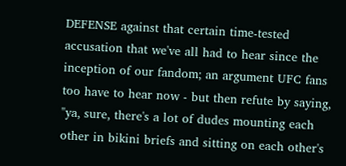DEFENSE against that certain time-tested accusation that we've all had to hear since the inception of our fandom; an argument UFC fans too have to hear now - but then refute by saying, "ya, sure, there's a lot of dudes mounting each other in bikini briefs and sitting on each other's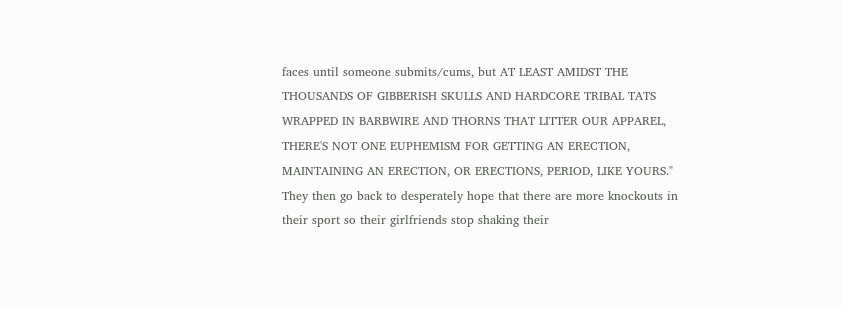faces until someone submits/cums, but AT LEAST AMIDST THE THOUSANDS OF GIBBERISH SKULLS AND HARDCORE TRIBAL TATS WRAPPED IN BARBWIRE AND THORNS THAT LITTER OUR APPAREL, THERE'S NOT ONE EUPHEMISM FOR GETTING AN ERECTION, MAINTAINING AN ERECTION, OR ERECTIONS, PERIOD, LIKE YOURS." They then go back to desperately hope that there are more knockouts in their sport so their girlfriends stop shaking their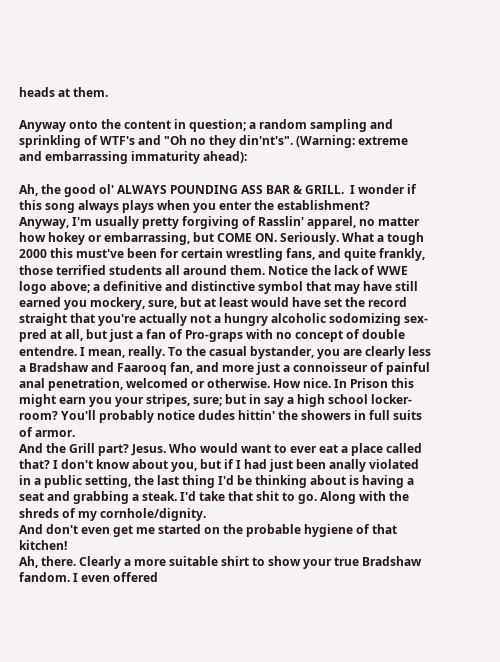heads at them.

Anyway onto the content in question; a random sampling and sprinkling of WTF's and "Oh no they din'nt's". (Warning: extreme and embarrassing immaturity ahead):

Ah, the good ol' ALWAYS POUNDING ASS BAR & GRILL.  I wonder if this song always plays when you enter the establishment?
Anyway, I'm usually pretty forgiving of Rasslin' apparel, no matter how hokey or embarrassing, but COME ON. Seriously. What a tough 2000 this must've been for certain wrestling fans, and quite frankly, those terrified students all around them. Notice the lack of WWE logo above; a definitive and distinctive symbol that may have still earned you mockery, sure, but at least would have set the record straight that you're actually not a hungry alcoholic sodomizing sex-pred at all, but just a fan of Pro-graps with no concept of double entendre. I mean, really. To the casual bystander, you are clearly less a Bradshaw and Faarooq fan, and more just a connoisseur of painful anal penetration, welcomed or otherwise. How nice. In Prison this might earn you your stripes, sure; but in say a high school locker-room? You'll probably notice dudes hittin' the showers in full suits of armor.
And the Grill part? Jesus. Who would want to ever eat a place called that? I don't know about you, but if I had just been anally violated in a public setting, the last thing I'd be thinking about is having a seat and grabbing a steak. I'd take that shit to go. Along with the shreds of my cornhole/dignity.
And don't even get me started on the probable hygiene of that kitchen!
Ah, there. Clearly a more suitable shirt to show your true Bradshaw fandom. I even offered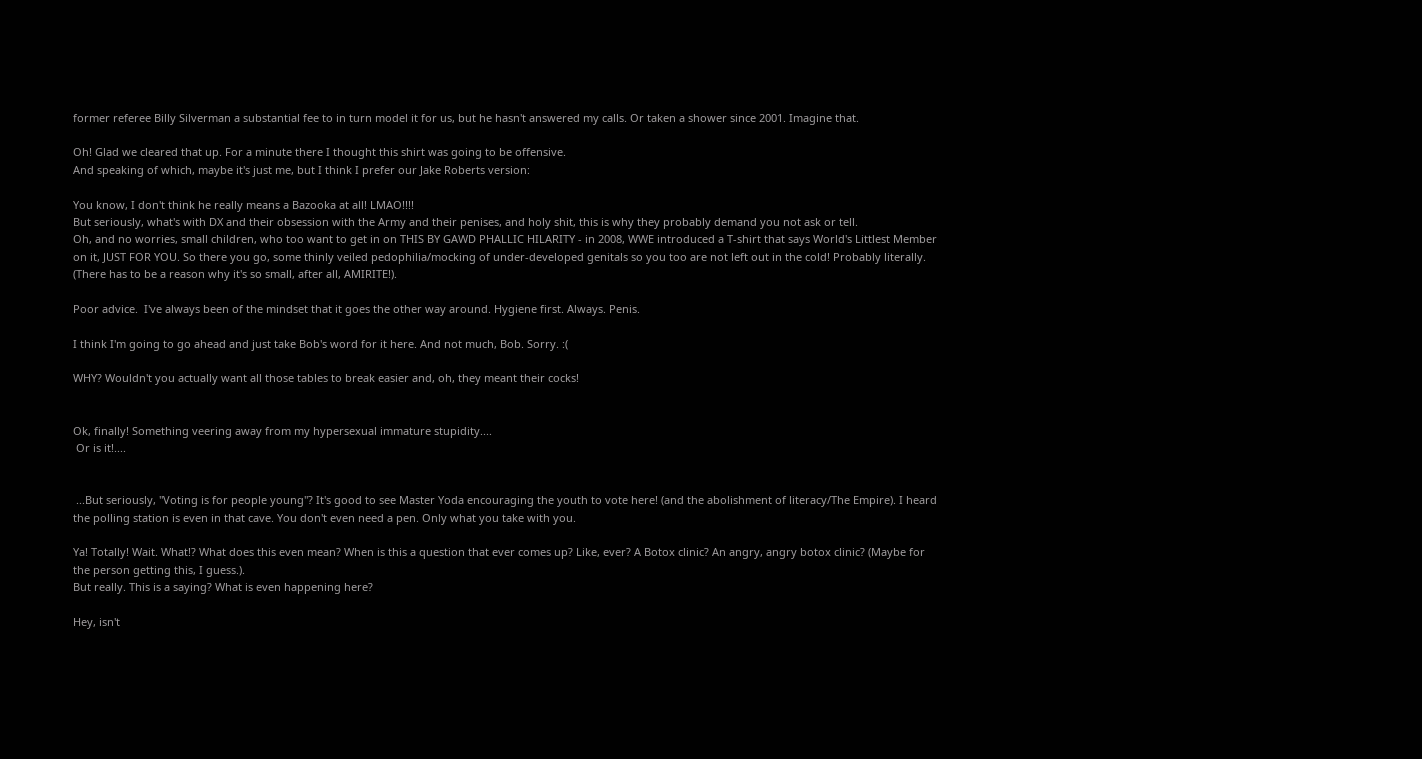former referee Billy Silverman a substantial fee to in turn model it for us, but he hasn't answered my calls. Or taken a shower since 2001. Imagine that.

Oh! Glad we cleared that up. For a minute there I thought this shirt was going to be offensive.
And speaking of which, maybe it's just me, but I think I prefer our Jake Roberts version:

You know, I don't think he really means a Bazooka at all! LMAO!!!!
But seriously, what's with DX and their obsession with the Army and their penises, and holy shit, this is why they probably demand you not ask or tell.
Oh, and no worries, small children, who too want to get in on THIS BY GAWD PHALLIC HILARITY - in 2008, WWE introduced a T-shirt that says World's Littlest Member on it, JUST FOR YOU. So there you go, some thinly veiled pedophilia/mocking of under-developed genitals so you too are not left out in the cold! Probably literally. (There has to be a reason why it's so small, after all, AMIRITE!).

Poor advice.  I've always been of the mindset that it goes the other way around. Hygiene first. Always. Penis.

I think I'm going to go ahead and just take Bob's word for it here. And not much, Bob. Sorry. :(

WHY? Wouldn't you actually want all those tables to break easier and, oh, they meant their cocks!


Ok, finally! Something veering away from my hypersexual immature stupidity....
 Or is it!....


 ...But seriously, "Voting is for people young"? It's good to see Master Yoda encouraging the youth to vote here! (and the abolishment of literacy/The Empire). I heard the polling station is even in that cave. You don't even need a pen. Only what you take with you.

Ya! Totally! Wait. What!? What does this even mean? When is this a question that ever comes up? Like, ever? A Botox clinic? An angry, angry botox clinic? (Maybe for the person getting this, I guess.).
But really. This is a saying? What is even happening here?

Hey, isn't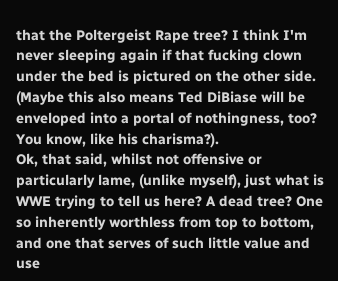that the Poltergeist Rape tree? I think I'm never sleeping again if that fucking clown under the bed is pictured on the other side. (Maybe this also means Ted DiBiase will be enveloped into a portal of nothingness, too? You know, like his charisma?).
Ok, that said, whilst not offensive or particularly lame, (unlike myself), just what is WWE trying to tell us here? A dead tree? One so inherently worthless from top to bottom, and one that serves of such little value and use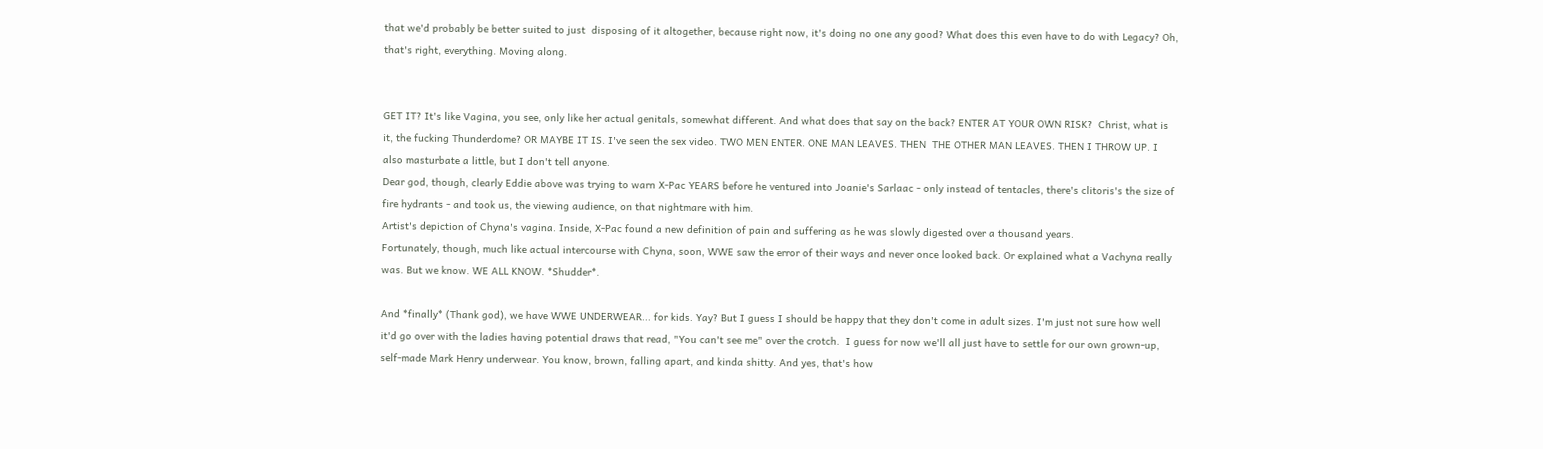that we'd probably be better suited to just  disposing of it altogether, because right now, it's doing no one any good? What does this even have to do with Legacy? Oh, that's right, everything. Moving along.


GET IT? It's like Vagina, you see, only like her actual genitals, somewhat different. And what does that say on the back? ENTER AT YOUR OWN RISK?  Christ, what is it, the fucking Thunderdome? OR MAYBE IT IS. I've seen the sex video. TWO MEN ENTER. ONE MAN LEAVES. THEN  THE OTHER MAN LEAVES. THEN I THROW UP. I also masturbate a little, but I don't tell anyone.
Dear god, though, clearly Eddie above was trying to warn X-Pac YEARS before he ventured into Joanie's Sarlaac - only instead of tentacles, there's clitoris's the size of fire hydrants - and took us, the viewing audience, on that nightmare with him.
Artist's depiction of Chyna's vagina. Inside, X-Pac found a new definition of pain and suffering as he was slowly digested over a thousand years.
Fortunately, though, much like actual intercourse with Chyna, soon, WWE saw the error of their ways and never once looked back. Or explained what a Vachyna really was. But we know. WE ALL KNOW. *Shudder*.

And *finally* (Thank god), we have WWE UNDERWEAR... for kids. Yay? But I guess I should be happy that they don't come in adult sizes. I'm just not sure how well it'd go over with the ladies having potential draws that read, "You can't see me" over the crotch.  I guess for now we'll all just have to settle for our own grown-up, self-made Mark Henry underwear. You know, brown, falling apart, and kinda shitty. And yes, that's how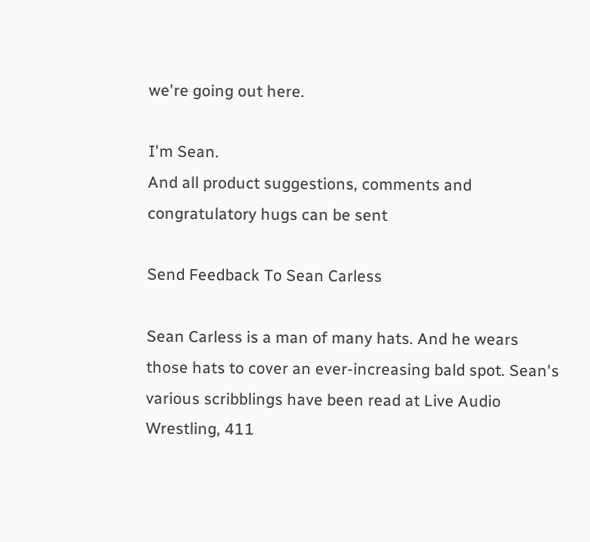we're going out here.

I'm Sean.
And all product suggestions, comments and congratulatory hugs can be sent

Send Feedback To Sean Carless

Sean Carless is a man of many hats. And he wears those hats to cover an ever-increasing bald spot. Sean's various scribblings have been read at Live Audio Wrestling, 411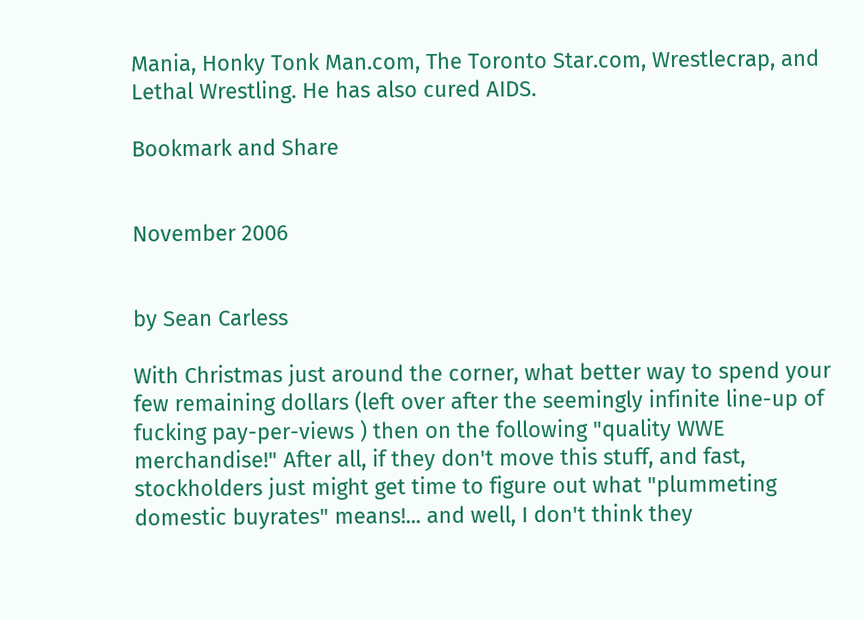Mania, Honky Tonk Man.com, The Toronto Star.com, Wrestlecrap, and Lethal Wrestling. He has also cured AIDS.

Bookmark and Share


November 2006


by Sean Carless

With Christmas just around the corner, what better way to spend your few remaining dollars (left over after the seemingly infinite line-up of fucking pay-per-views ) then on the following "quality WWE merchandise!" After all, if they don't move this stuff, and fast, stockholders just might get time to figure out what "plummeting domestic buyrates" means!... and well, I don't think they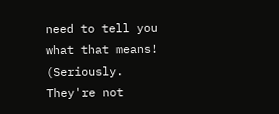need to tell you what that means! (Seriously. They're not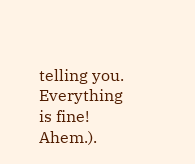telling you. Everything is fine! Ahem.).